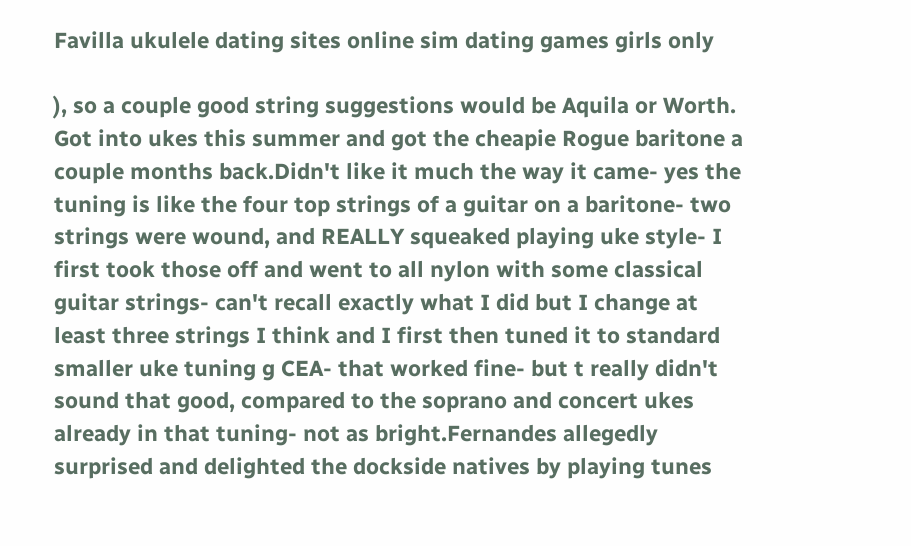Favilla ukulele dating sites online sim dating games girls only

), so a couple good string suggestions would be Aquila or Worth. Got into ukes this summer and got the cheapie Rogue baritone a couple months back.Didn't like it much the way it came- yes the tuning is like the four top strings of a guitar on a baritone- two strings were wound, and REALLY squeaked playing uke style- I first took those off and went to all nylon with some classical guitar strings- can't recall exactly what I did but I change at least three strings I think and I first then tuned it to standard smaller uke tuning g CEA- that worked fine- but t really didn't sound that good, compared to the soprano and concert ukes already in that tuning- not as bright.Fernandes allegedly surprised and delighted the dockside natives by playing tunes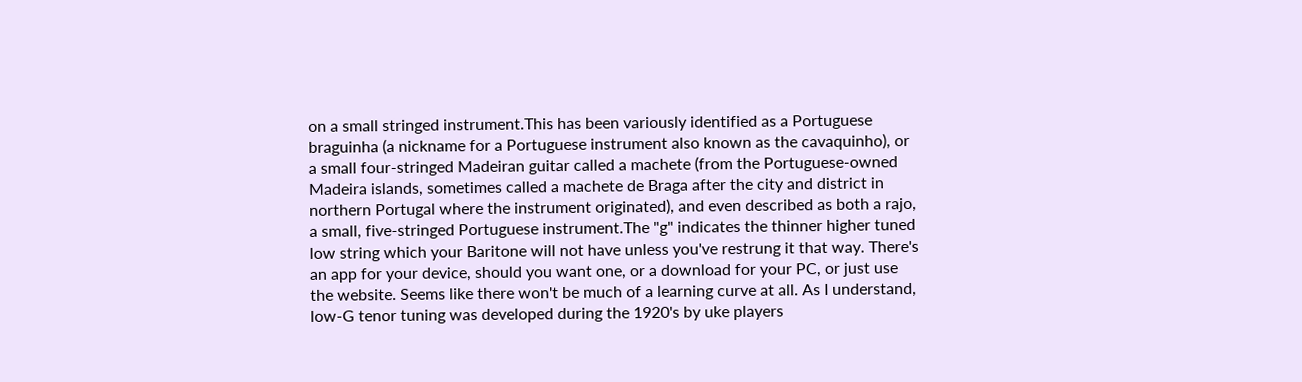on a small stringed instrument.This has been variously identified as a Portuguese braguinha (a nickname for a Portuguese instrument also known as the cavaquinho), or a small four-stringed Madeiran guitar called a machete (from the Portuguese-owned Madeira islands, sometimes called a machete de Braga after the city and district in northern Portugal where the instrument originated), and even described as both a rajo, a small, five-stringed Portuguese instrument.The "g" indicates the thinner higher tuned low string which your Baritone will not have unless you've restrung it that way. There's an app for your device, should you want one, or a download for your PC, or just use the website. Seems like there won't be much of a learning curve at all. As I understand, low-G tenor tuning was developed during the 1920's by uke players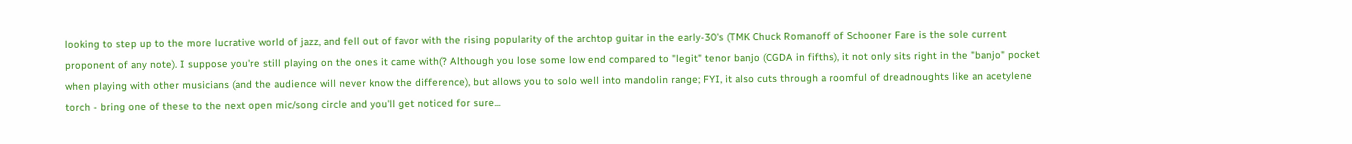looking to step up to the more lucrative world of jazz, and fell out of favor with the rising popularity of the archtop guitar in the early-30's (TMK Chuck Romanoff of Schooner Fare is the sole current proponent of any note). I suppose you're still playing on the ones it came with(? Although you lose some low end compared to "legit" tenor banjo (CGDA in fifths), it not only sits right in the "banjo" pocket when playing with other musicians (and the audience will never know the difference), but allows you to solo well into mandolin range; FYI, it also cuts through a roomful of dreadnoughts like an acetylene torch - bring one of these to the next open mic/song circle and you'll get noticed for sure...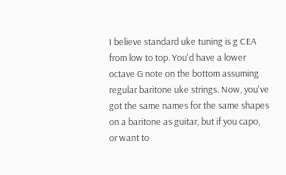I believe standard uke tuning is g CEA from low to top. You'd have a lower octave G note on the bottom assuming regular baritone uke strings. Now, you've got the same names for the same shapes on a baritone as guitar, but if you capo, or want to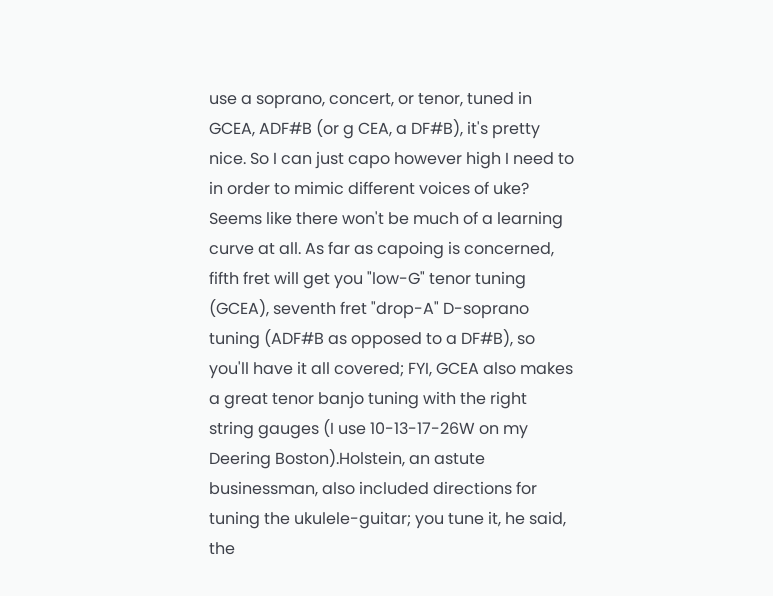use a soprano, concert, or tenor, tuned in GCEA, ADF#B (or g CEA, a DF#B), it's pretty nice. So I can just capo however high I need to in order to mimic different voices of uke? Seems like there won't be much of a learning curve at all. As far as capoing is concerned, fifth fret will get you "low-G" tenor tuning (GCEA), seventh fret "drop-A" D-soprano tuning (ADF#B as opposed to a DF#B), so you'll have it all covered; FYI, GCEA also makes a great tenor banjo tuning with the right string gauges (I use 10-13-17-26W on my Deering Boston).Holstein, an astute businessman, also included directions for tuning the ukulele-guitar; you tune it, he said, the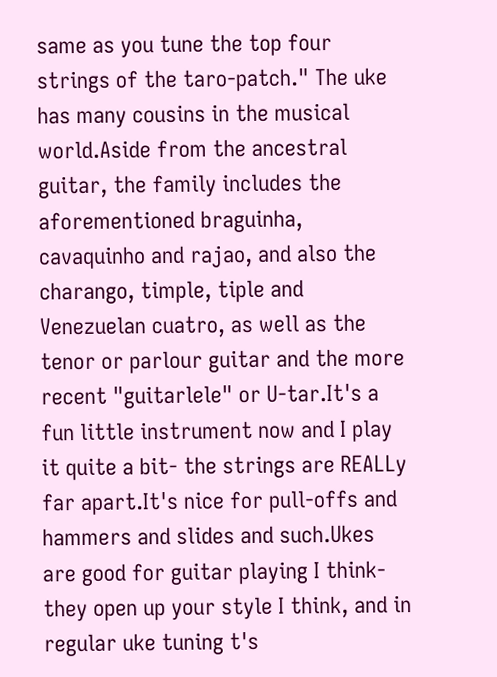same as you tune the top four strings of the taro-patch." The uke has many cousins in the musical world.Aside from the ancestral guitar, the family includes the aforementioned braguinha, cavaquinho and rajao, and also the charango, timple, tiple and Venezuelan cuatro, as well as the tenor or parlour guitar and the more recent "guitarlele" or U-tar.It's a fun little instrument now and I play it quite a bit- the strings are REALLy far apart.It's nice for pull-offs and hammers and slides and such.Ukes are good for guitar playing I think- they open up your style I think, and in regular uke tuning t's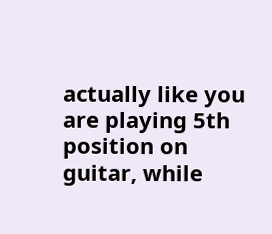actually like you are playing 5th position on guitar, while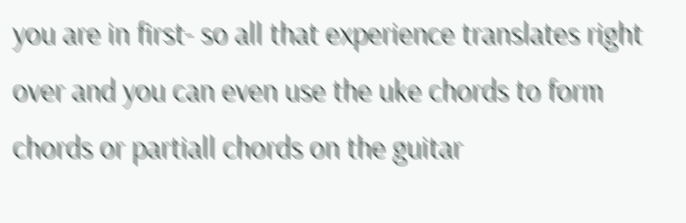you are in first- so all that experience translates right over and you can even use the uke chords to form chords or partiall chords on the guitar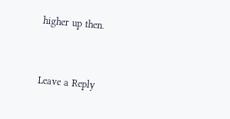higher up then.


Leave a Reply